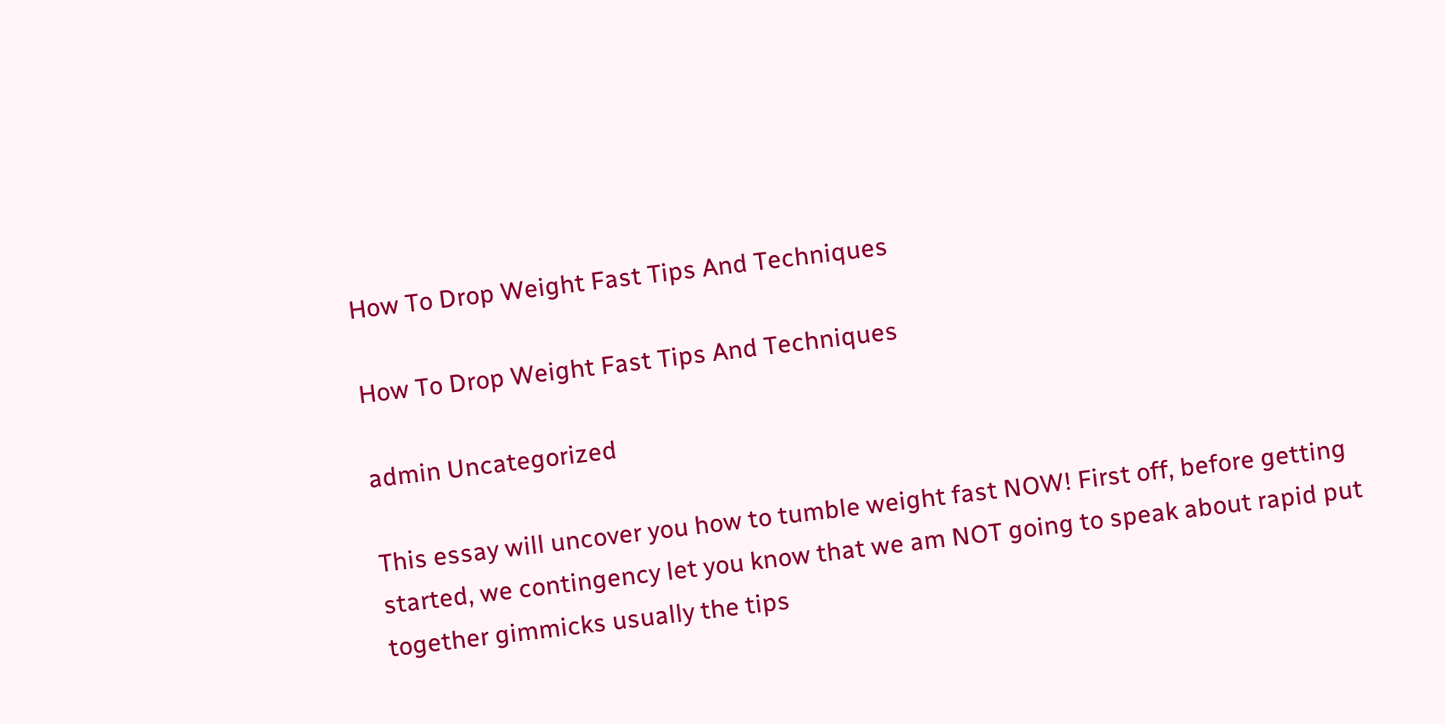How To Drop Weight Fast Tips And Techniques

How To Drop Weight Fast Tips And Techniques

admin Uncategorized

This essay will uncover you how to tumble weight fast NOW! First off, before getting started, we contingency let you know that we am NOT going to speak about rapid put together gimmicks usually the tips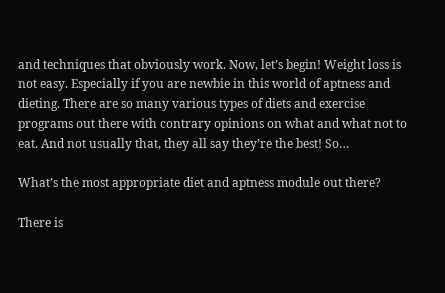and techniques that obviously work. Now, let’s begin! Weight loss is not easy. Especially if you are newbie in this world of aptness and dieting. There are so many various types of diets and exercise programs out there with contrary opinions on what and what not to eat. And not usually that, they all say they’re the best! So…

What’s the most appropriate diet and aptness module out there?

There is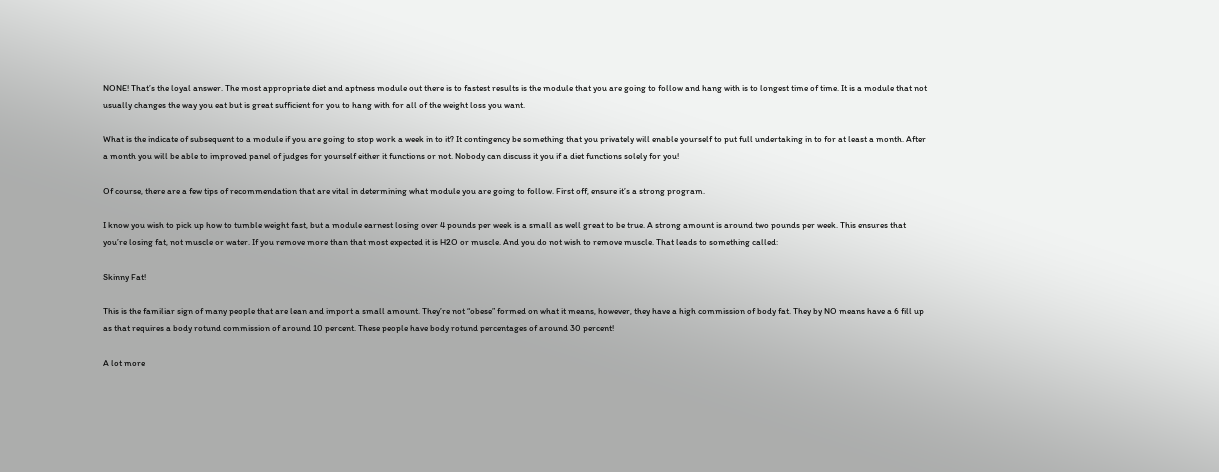NONE! That’s the loyal answer. The most appropriate diet and aptness module out there is to fastest results is the module that you are going to follow and hang with is to longest time of time. It is a module that not usually changes the way you eat but is great sufficient for you to hang with for all of the weight loss you want.

What is the indicate of subsequent to a module if you are going to stop work a week in to it? It contingency be something that you privately will enable yourself to put full undertaking in to for at least a month. After a month you will be able to improved panel of judges for yourself either it functions or not. Nobody can discuss it you if a diet functions solely for you!

Of course, there are a few tips of recommendation that are vital in determining what module you are going to follow. First off, ensure it’s a strong program.

I know you wish to pick up how to tumble weight fast, but a module earnest losing over 4 pounds per week is a small as well great to be true. A strong amount is around two pounds per week. This ensures that you’re losing fat, not muscle or water. If you remove more than that most expected it is H2O or muscle. And you do not wish to remove muscle. That leads to something called:

Skinny Fat!

This is the familiar sign of many people that are lean and import a small amount. They’re not “obese” formed on what it means, however, they have a high commission of body fat. They by NO means have a 6 fill up as that requires a body rotund commission of around 10 percent. These people have body rotund percentages of around 30 percent!

A lot more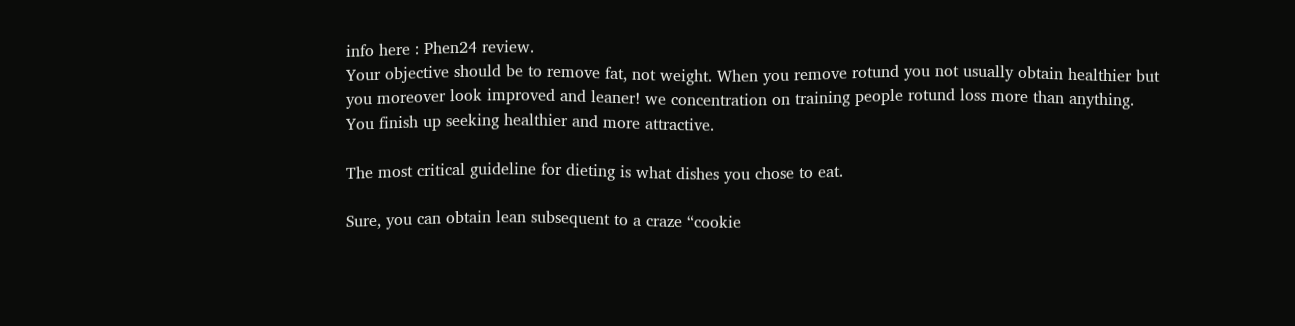info here : Phen24 review.
Your objective should be to remove fat, not weight. When you remove rotund you not usually obtain healthier but you moreover look improved and leaner! we concentration on training people rotund loss more than anything. You finish up seeking healthier and more attractive.

The most critical guideline for dieting is what dishes you chose to eat.

Sure, you can obtain lean subsequent to a craze “cookie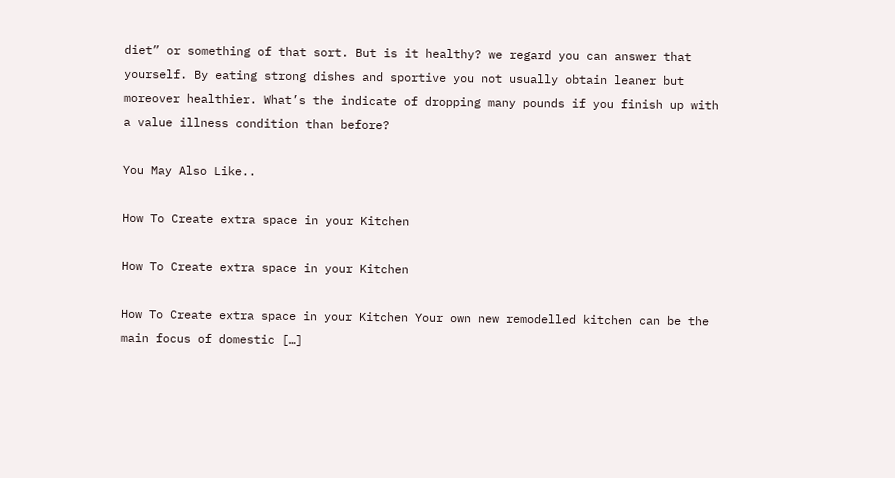diet” or something of that sort. But is it healthy? we regard you can answer that yourself. By eating strong dishes and sportive you not usually obtain leaner but moreover healthier. What’s the indicate of dropping many pounds if you finish up with a value illness condition than before?

You May Also Like..

How To Create extra space in your Kitchen

How To Create extra space in your Kitchen

How To Create extra space in your Kitchen Your own new remodelled kitchen can be the main focus of domestic […]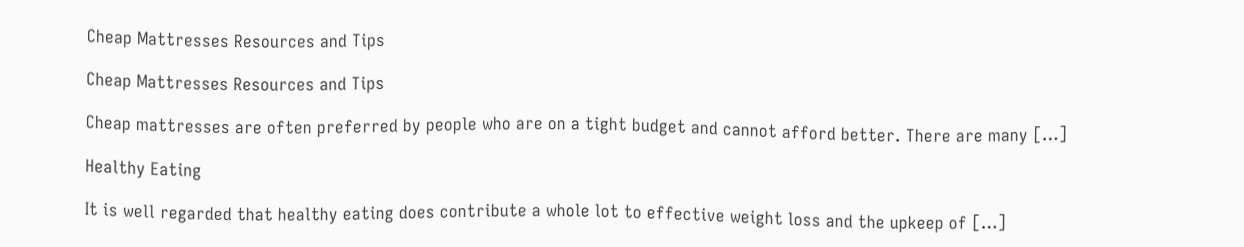Cheap Mattresses Resources and Tips

Cheap Mattresses Resources and Tips

Cheap mattresses are often preferred by people who are on a tight budget and cannot afford better. There are many […]

Healthy Eating

It is well regarded that healthy eating does contribute a whole lot to effective weight loss and the upkeep of […]